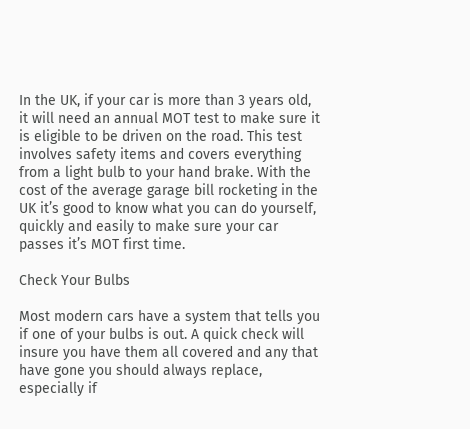In the UK, if your car is more than 3 years old, it will need an annual MOT test to make sure it is eligible to be driven on the road. This test involves safety items and covers everything from a light bulb to your hand brake. With the cost of the average garage bill rocketing in the UK it’s good to know what you can do yourself, quickly and easily to make sure your car passes it’s MOT first time.

Check Your Bulbs

Most modern cars have a system that tells you if one of your bulbs is out. A quick check will insure you have them all covered and any that have gone you should always replace, especially if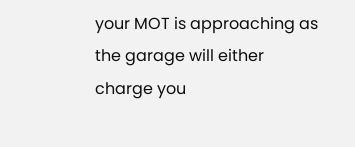your MOT is approaching as the garage will either charge you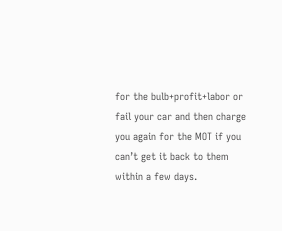for the bulb+profit+labor or fail your car and then charge you again for the MOT if you can’t get it back to them within a few days.